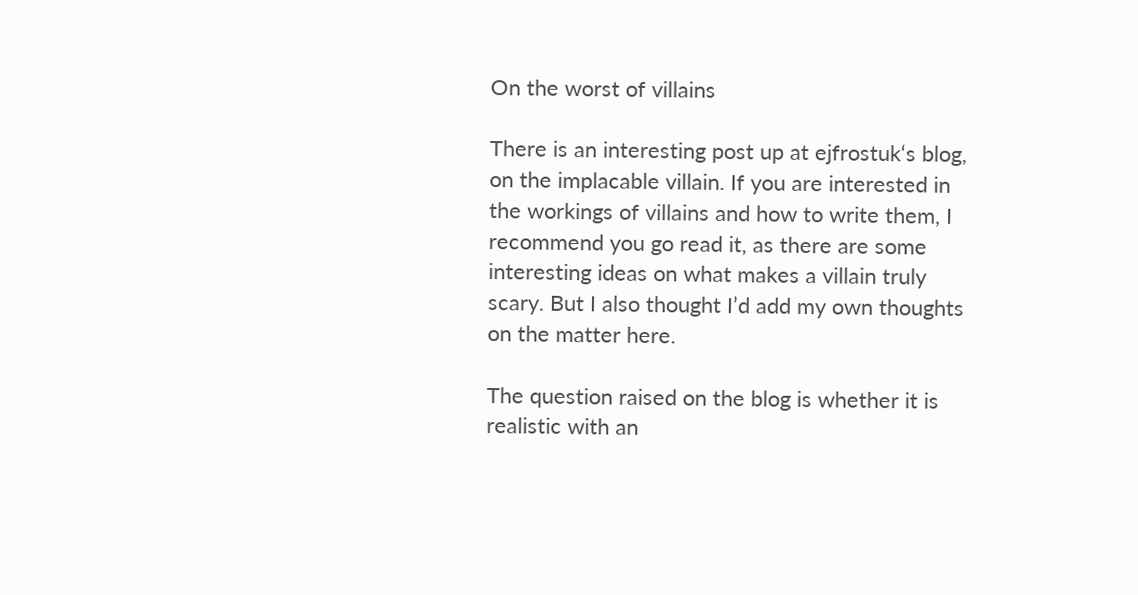On the worst of villains

There is an interesting post up at ejfrostuk‘s blog, on the implacable villain. If you are interested in the workings of villains and how to write them, I recommend you go read it, as there are some interesting ideas on what makes a villain truly scary. But I also thought I’d add my own thoughts on the matter here.

The question raised on the blog is whether it is realistic with an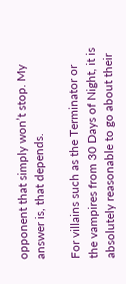opponent that simply won’t stop. My answer is, that depends.

For villains such as the Terminator or the vampires from 30 Days of Night, it is absolutely reasonable to go about their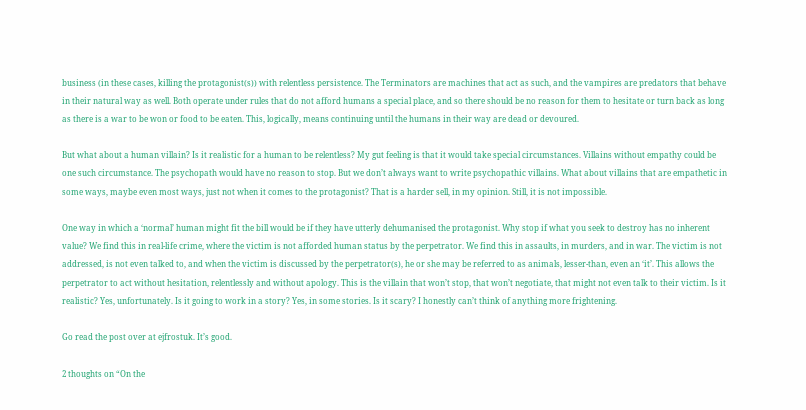business (in these cases, killing the protagonist(s)) with relentless persistence. The Terminators are machines that act as such, and the vampires are predators that behave in their natural way as well. Both operate under rules that do not afford humans a special place, and so there should be no reason for them to hesitate or turn back as long as there is a war to be won or food to be eaten. This, logically, means continuing until the humans in their way are dead or devoured.

But what about a human villain? Is it realistic for a human to be relentless? My gut feeling is that it would take special circumstances. Villains without empathy could be one such circumstance. The psychopath would have no reason to stop. But we don’t always want to write psychopathic villains. What about villains that are empathetic in some ways, maybe even most ways, just not when it comes to the protagonist? That is a harder sell, in my opinion. Still, it is not impossible.

One way in which a ‘normal’ human might fit the bill would be if they have utterly dehumanised the protagonist. Why stop if what you seek to destroy has no inherent value? We find this in real-life crime, where the victim is not afforded human status by the perpetrator. We find this in assaults, in murders, and in war. The victim is not addressed, is not even talked to, and when the victim is discussed by the perpetrator(s), he or she may be referred to as animals, lesser-than, even an ‘it’. This allows the perpetrator to act without hesitation, relentlessly and without apology. This is the villain that won’t stop, that won’t negotiate, that might not even talk to their victim. Is it realistic? Yes, unfortunately. Is it going to work in a story? Yes, in some stories. Is it scary? I honestly can’t think of anything more frightening.

Go read the post over at ejfrostuk. It’s good.

2 thoughts on “On the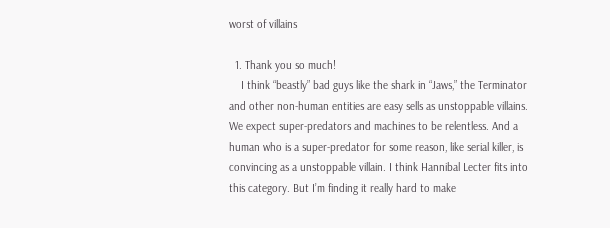worst of villains

  1. Thank you so much!
    I think “beastly” bad guys like the shark in “Jaws,” the Terminator and other non-human entities are easy sells as unstoppable villains. We expect super-predators and machines to be relentless. And a human who is a super-predator for some reason, like serial killer, is convincing as a unstoppable villain. I think Hannibal Lecter fits into this category. But I’m finding it really hard to make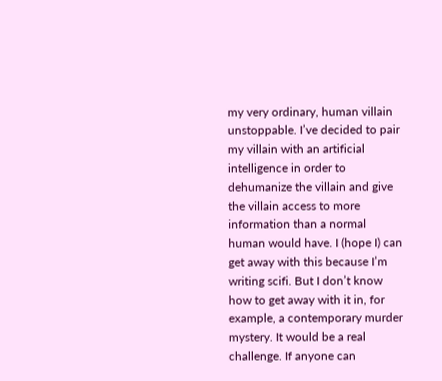my very ordinary, human villain unstoppable. I’ve decided to pair my villain with an artificial intelligence in order to dehumanize the villain and give the villain access to more information than a normal human would have. I (hope I) can get away with this because I’m writing scifi. But I don’t know how to get away with it in, for example, a contemporary murder mystery. It would be a real challenge. If anyone can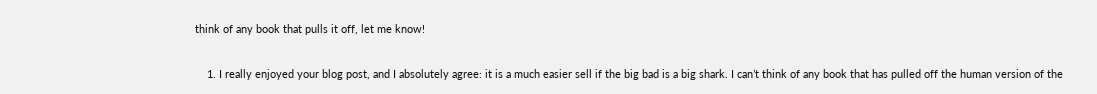think of any book that pulls it off, let me know!

    1. I really enjoyed your blog post, and I absolutely agree: it is a much easier sell if the big bad is a big shark. I can’t think of any book that has pulled off the human version of the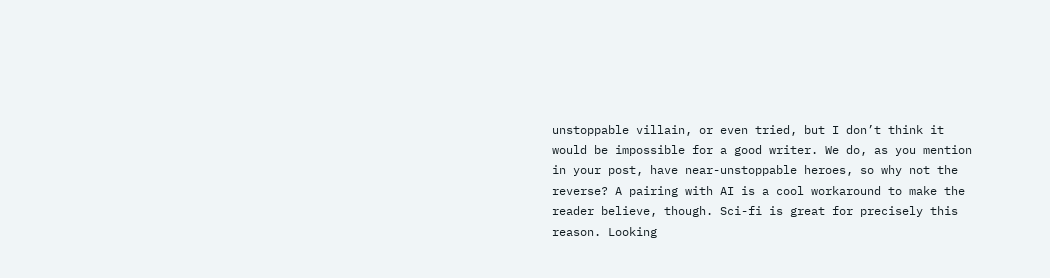unstoppable villain, or even tried, but I don’t think it would be impossible for a good writer. We do, as you mention in your post, have near-unstoppable heroes, so why not the reverse? A pairing with AI is a cool workaround to make the reader believe, though. Sci-fi is great for precisely this reason. Looking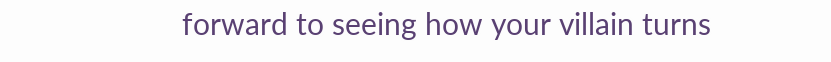forward to seeing how your villain turns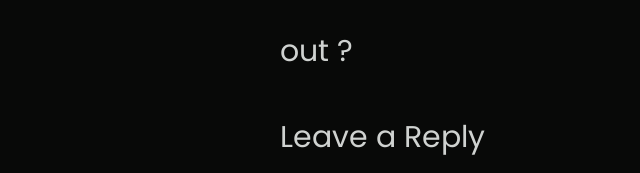out ?

Leave a Reply